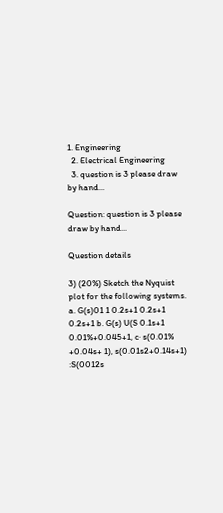1. Engineering
  2. Electrical Engineering
  3. question is 3 please draw by hand...

Question: question is 3 please draw by hand...

Question details

3) (20%) Sketch the Nyquist plot for the following systems. a. G(s)01 1 0.2s+1 0.2s+1 0.2s+1 b. G(s) U(S 0.1s+1 0.01%+0.045+1, c· s(0.01% +0.04s+ 1), s(0.01s2+0.14s+1) :S(0012s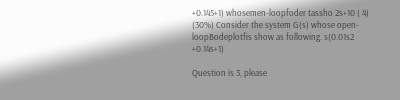+0.145+1) whosemen-loopfoder tassho 2s+10 ( 4) (30%) Consider the system G(s) whose open-loopBodeplotfis show as following. s(0.01s2 +0.14s+1)

Question is 3, please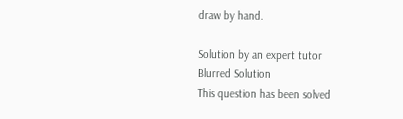draw by hand.

Solution by an expert tutor
Blurred Solution
This question has been solved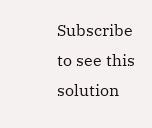Subscribe to see this solution